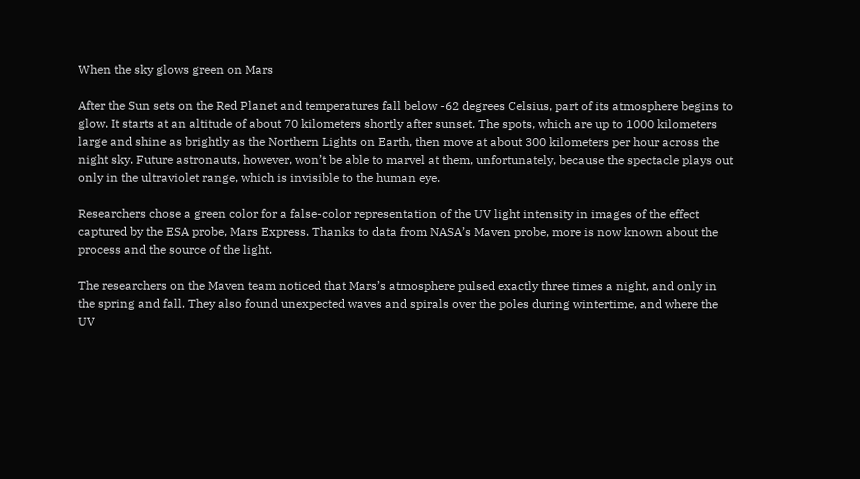When the sky glows green on Mars

After the Sun sets on the Red Planet and temperatures fall below -62 degrees Celsius, part of its atmosphere begins to glow. It starts at an altitude of about 70 kilometers shortly after sunset. The spots, which are up to 1000 kilometers large and shine as brightly as the Northern Lights on Earth, then move at about 300 kilometers per hour across the night sky. Future astronauts, however, won’t be able to marvel at them, unfortunately, because the spectacle plays out only in the ultraviolet range, which is invisible to the human eye.

Researchers chose a green color for a false-color representation of the UV light intensity in images of the effect captured by the ESA probe, Mars Express. Thanks to data from NASA’s Maven probe, more is now known about the process and the source of the light.

The researchers on the Maven team noticed that Mars’s atmosphere pulsed exactly three times a night, and only in the spring and fall. They also found unexpected waves and spirals over the poles during wintertime, and where the UV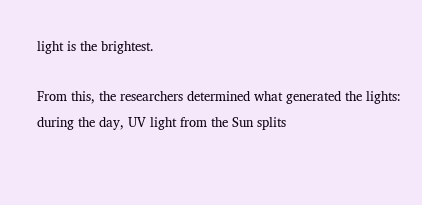light is the brightest.

From this, the researchers determined what generated the lights: during the day, UV light from the Sun splits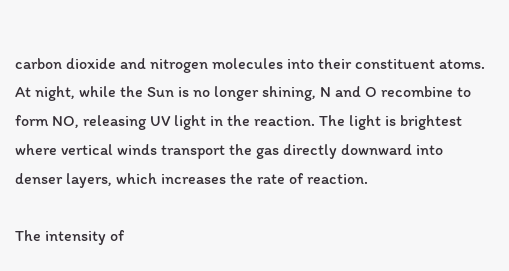carbon dioxide and nitrogen molecules into their constituent atoms. At night, while the Sun is no longer shining, N and O recombine to form NO, releasing UV light in the reaction. The light is brightest where vertical winds transport the gas directly downward into denser layers, which increases the rate of reaction.

The intensity of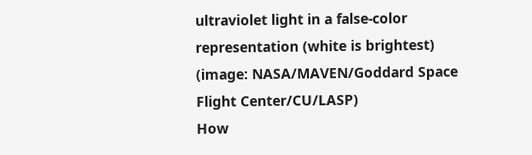ultraviolet light in a false-color representation (white is brightest) (image: NASA/MAVEN/Goddard Space Flight Center/CU/LASP)
How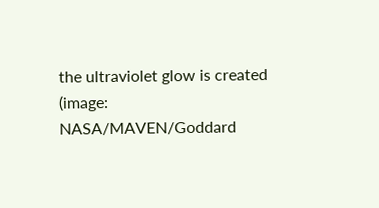the ultraviolet glow is created (image: NASA/MAVEN/Goddard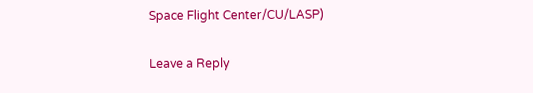Space Flight Center/CU/LASP)

Leave a Reply